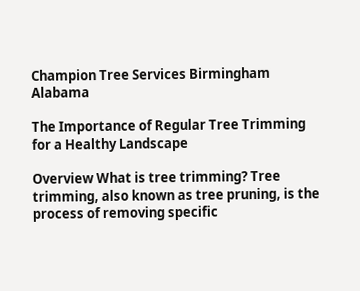Champion Tree Services Birmingham Alabama

The Importance of Regular Tree Trimming for a Healthy Landscape

Overview What is tree trimming? Tree trimming, also known as tree pruning, is the process of removing specific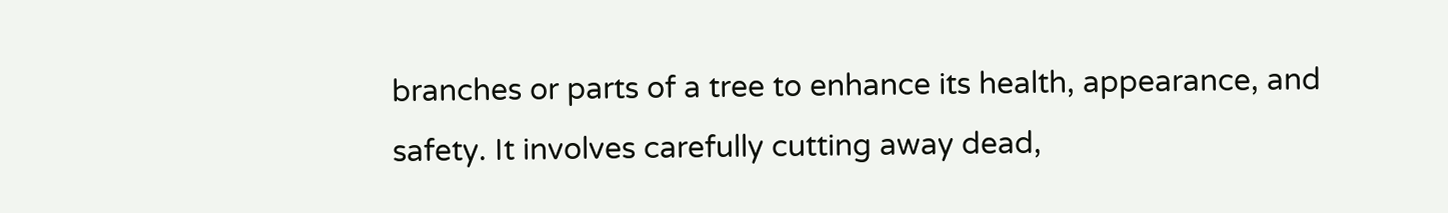branches or parts of a tree to enhance its health, appearance, and safety. It involves carefully cutting away dead,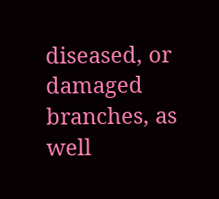diseased, or damaged branches, as well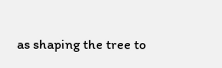as shaping the tree to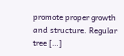promote proper growth and structure. Regular tree […]